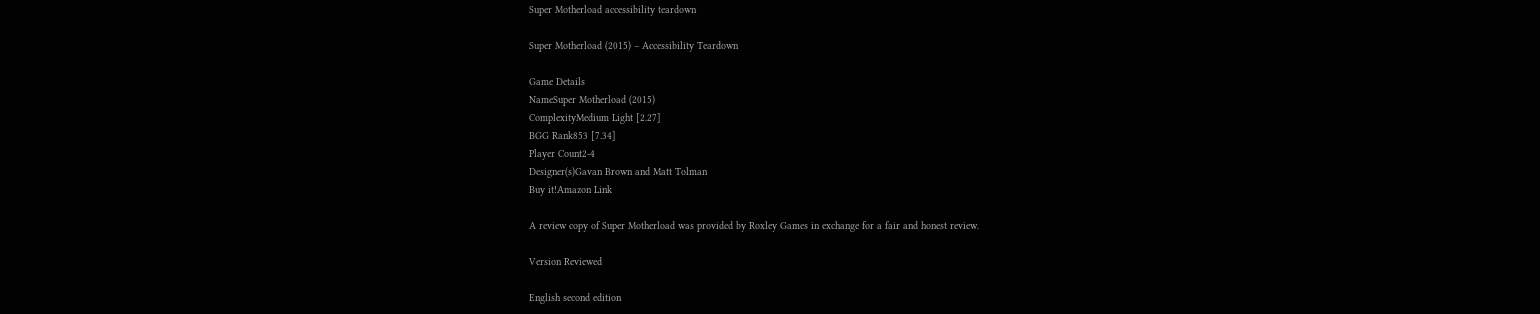Super Motherload accessibility teardown

Super Motherload (2015) – Accessibility Teardown

Game Details
NameSuper Motherload (2015)
ComplexityMedium Light [2.27]
BGG Rank853 [7.34]
Player Count2-4
Designer(s)Gavan Brown and Matt Tolman
Buy it!Amazon Link

A review copy of Super Motherload was provided by Roxley Games in exchange for a fair and honest review.

Version Reviewed

English second edition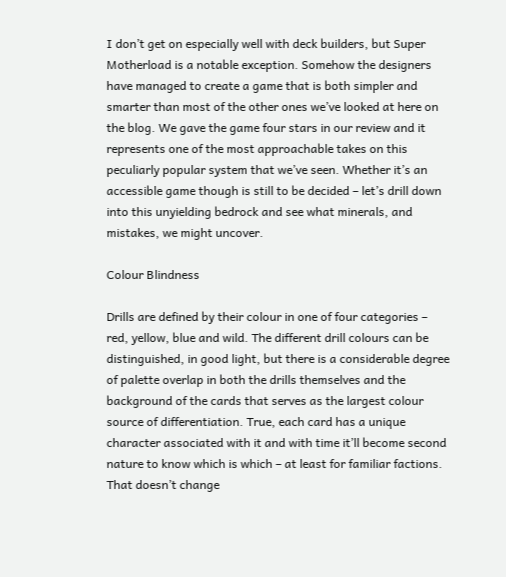I don’t get on especially well with deck builders, but Super Motherload is a notable exception. Somehow the designers have managed to create a game that is both simpler and smarter than most of the other ones we’ve looked at here on the blog. We gave the game four stars in our review and it represents one of the most approachable takes on this peculiarly popular system that we’ve seen. Whether it’s an accessible game though is still to be decided – let’s drill down into this unyielding bedrock and see what minerals, and mistakes, we might uncover.

Colour Blindness

Drills are defined by their colour in one of four categories – red, yellow, blue and wild. The different drill colours can be distinguished, in good light, but there is a considerable degree of palette overlap in both the drills themselves and the background of the cards that serves as the largest colour source of differentiation. True, each card has a unique character associated with it and with time it’ll become second nature to know which is which – at least for familiar factions. That doesn’t change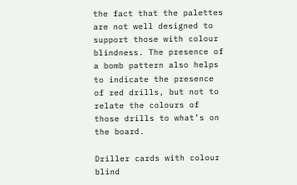the fact that the palettes are not well designed to support those with colour blindness. The presence of a bomb pattern also helps to indicate the presence of red drills, but not to relate the colours of those drills to what’s on the board.

Driller cards with colour blind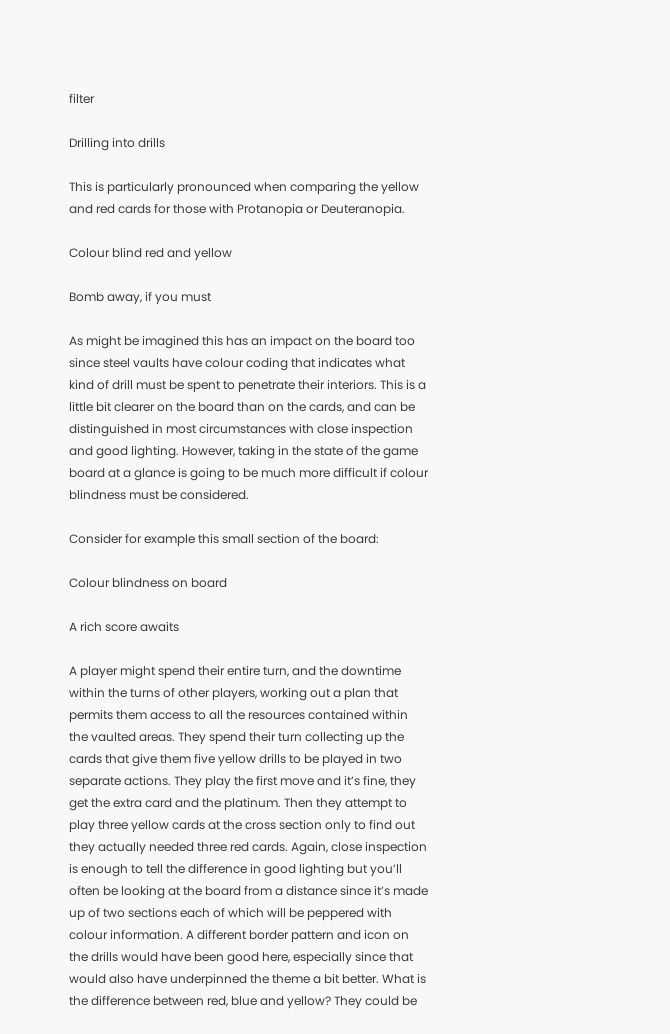filter

Drilling into drills

This is particularly pronounced when comparing the yellow and red cards for those with Protanopia or Deuteranopia.

Colour blind red and yellow

Bomb away, if you must

As might be imagined this has an impact on the board too since steel vaults have colour coding that indicates what kind of drill must be spent to penetrate their interiors. This is a little bit clearer on the board than on the cards, and can be distinguished in most circumstances with close inspection and good lighting. However, taking in the state of the game board at a glance is going to be much more difficult if colour blindness must be considered.

Consider for example this small section of the board:

Colour blindness on board

A rich score awaits

A player might spend their entire turn, and the downtime within the turns of other players, working out a plan that permits them access to all the resources contained within the vaulted areas. They spend their turn collecting up the cards that give them five yellow drills to be played in two separate actions. They play the first move and it’s fine, they get the extra card and the platinum. Then they attempt to play three yellow cards at the cross section only to find out they actually needed three red cards. Again, close inspection is enough to tell the difference in good lighting but you’ll often be looking at the board from a distance since it’s made up of two sections each of which will be peppered with colour information. A different border pattern and icon on the drills would have been good here, especially since that would also have underpinned the theme a bit better. What is the difference between red, blue and yellow? They could be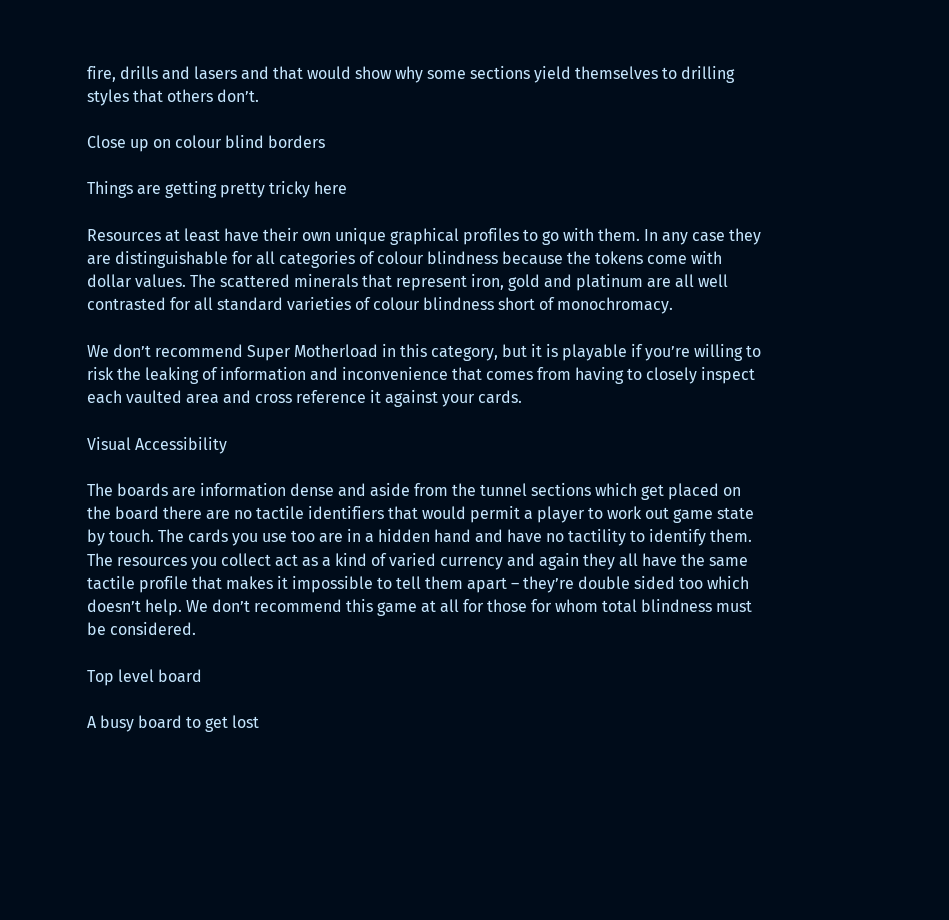fire, drills and lasers and that would show why some sections yield themselves to drilling styles that others don’t.

Close up on colour blind borders

Things are getting pretty tricky here

Resources at least have their own unique graphical profiles to go with them. In any case they are distinguishable for all categories of colour blindness because the tokens come with dollar values. The scattered minerals that represent iron, gold and platinum are all well contrasted for all standard varieties of colour blindness short of monochromacy.

We don’t recommend Super Motherload in this category, but it is playable if you’re willing to risk the leaking of information and inconvenience that comes from having to closely inspect each vaulted area and cross reference it against your cards.

Visual Accessibility

The boards are information dense and aside from the tunnel sections which get placed on the board there are no tactile identifiers that would permit a player to work out game state by touch. The cards you use too are in a hidden hand and have no tactility to identify them. The resources you collect act as a kind of varied currency and again they all have the same tactile profile that makes it impossible to tell them apart – they’re double sided too which doesn’t help. We don’t recommend this game at all for those for whom total blindness must be considered.

Top level board

A busy board to get lost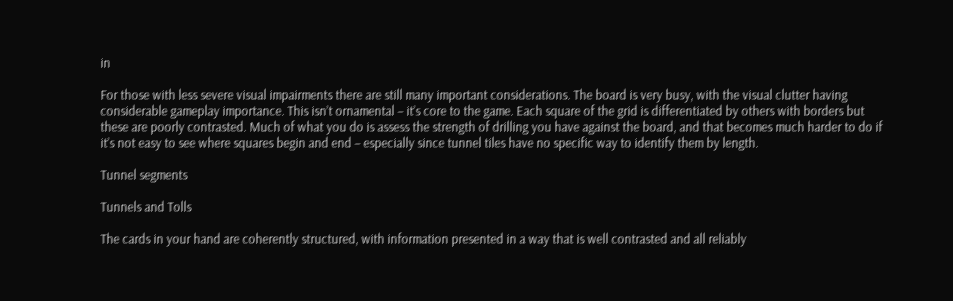in

For those with less severe visual impairments there are still many important considerations. The board is very busy, with the visual clutter having considerable gameplay importance. This isn’t ornamental – it’s core to the game. Each square of the grid is differentiated by others with borders but these are poorly contrasted. Much of what you do is assess the strength of drilling you have against the board, and that becomes much harder to do if it’s not easy to see where squares begin and end – especially since tunnel tiles have no specific way to identify them by length.

Tunnel segments

Tunnels and Tolls

The cards in your hand are coherently structured, with information presented in a way that is well contrasted and all reliably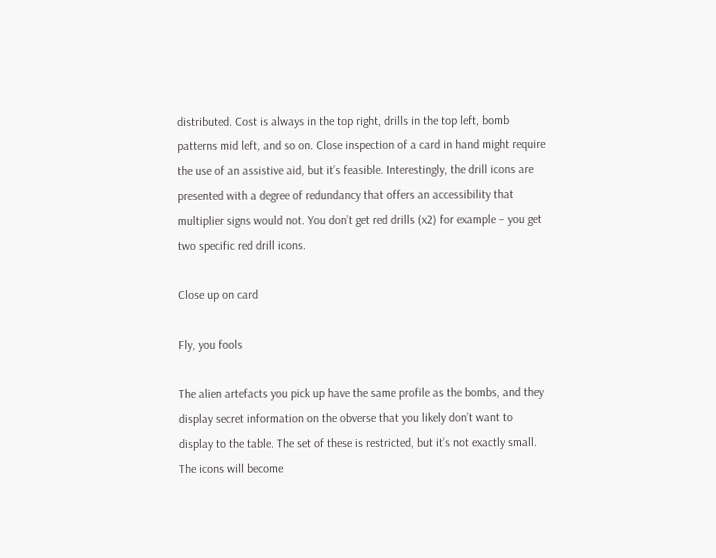distributed. Cost is always in the top right, drills in the top left, bomb patterns mid left, and so on. Close inspection of a card in hand might require the use of an assistive aid, but it’s feasible. Interestingly, the drill icons are presented with a degree of redundancy that offers an accessibility that multiplier signs would not. You don’t get red drills (x2) for example – you get two specific red drill icons.

Close up on card

Fly, you fools

The alien artefacts you pick up have the same profile as the bombs, and they display secret information on the obverse that you likely don’t want to display to the table. The set of these is restricted, but it’s not exactly small. The icons will become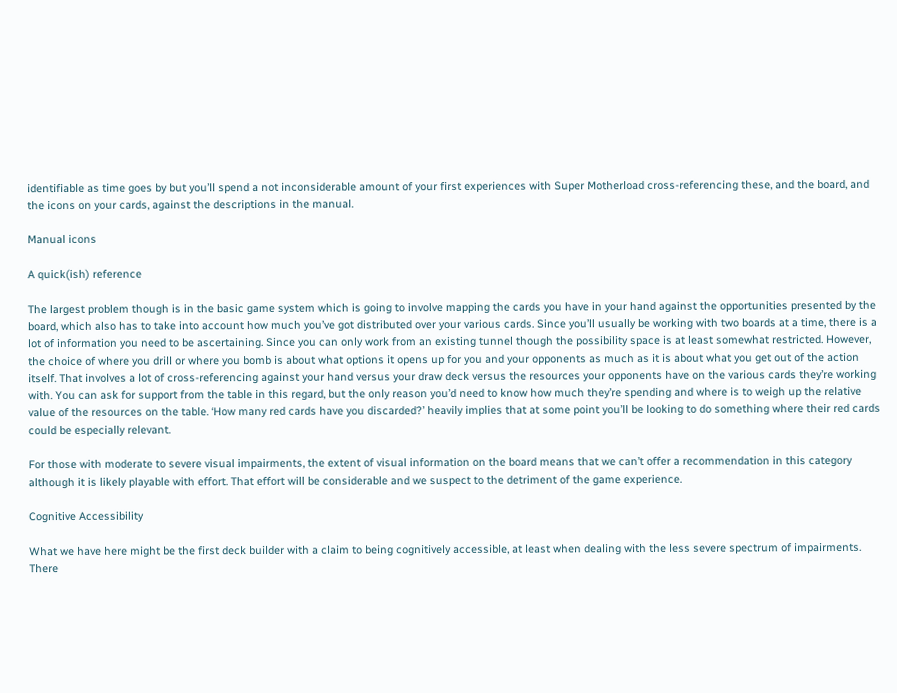identifiable as time goes by but you’ll spend a not inconsiderable amount of your first experiences with Super Motherload cross-referencing these, and the board, and the icons on your cards, against the descriptions in the manual.

Manual icons

A quick(ish) reference

The largest problem though is in the basic game system which is going to involve mapping the cards you have in your hand against the opportunities presented by the board, which also has to take into account how much you’ve got distributed over your various cards. Since you’ll usually be working with two boards at a time, there is a lot of information you need to be ascertaining. Since you can only work from an existing tunnel though the possibility space is at least somewhat restricted. However, the choice of where you drill or where you bomb is about what options it opens up for you and your opponents as much as it is about what you get out of the action itself. That involves a lot of cross-referencing against your hand versus your draw deck versus the resources your opponents have on the various cards they’re working with. You can ask for support from the table in this regard, but the only reason you’d need to know how much they’re spending and where is to weigh up the relative value of the resources on the table. ‘How many red cards have you discarded?’ heavily implies that at some point you’ll be looking to do something where their red cards could be especially relevant.

For those with moderate to severe visual impairments, the extent of visual information on the board means that we can’t offer a recommendation in this category although it is likely playable with effort. That effort will be considerable and we suspect to the detriment of the game experience.

Cognitive Accessibility

What we have here might be the first deck builder with a claim to being cognitively accessible, at least when dealing with the less severe spectrum of impairments. There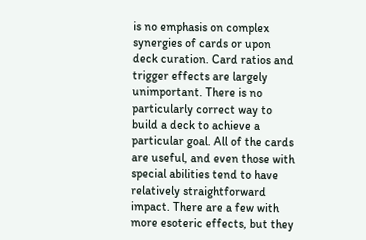is no emphasis on complex synergies of cards or upon deck curation. Card ratios and trigger effects are largely unimportant. There is no particularly correct way to build a deck to achieve a particular goal. All of the cards are useful, and even those with special abilities tend to have relatively straightforward impact. There are a few with more esoteric effects, but they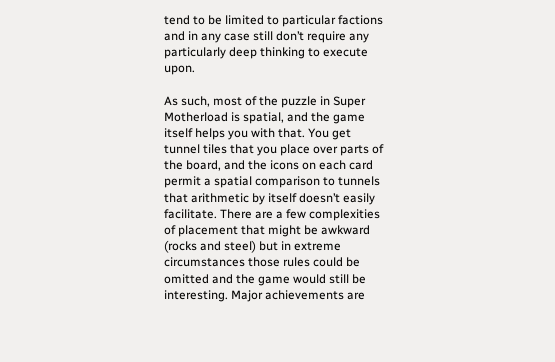tend to be limited to particular factions and in any case still don’t require any particularly deep thinking to execute upon.

As such, most of the puzzle in Super Motherload is spatial, and the game itself helps you with that. You get tunnel tiles that you place over parts of the board, and the icons on each card permit a spatial comparison to tunnels that arithmetic by itself doesn’t easily facilitate. There are a few complexities of placement that might be awkward (rocks and steel) but in extreme circumstances those rules could be omitted and the game would still be interesting. Major achievements are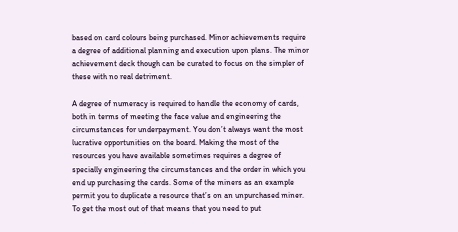based on card colours being purchased. Minor achievements require a degree of additional planning and execution upon plans. The minor achievement deck though can be curated to focus on the simpler of these with no real detriment.

A degree of numeracy is required to handle the economy of cards, both in terms of meeting the face value and engineering the circumstances for underpayment. You don’t always want the most lucrative opportunities on the board. Making the most of the resources you have available sometimes requires a degree of specially engineering the circumstances and the order in which you end up purchasing the cards. Some of the miners as an example permit you to duplicate a resource that’s on an unpurchased miner. To get the most out of that means that you need to put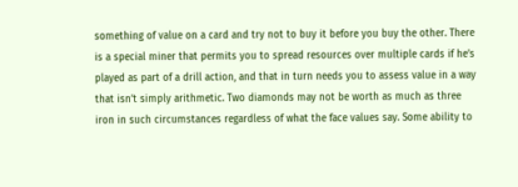something of value on a card and try not to buy it before you buy the other. There is a special miner that permits you to spread resources over multiple cards if he’s played as part of a drill action, and that in turn needs you to assess value in a way that isn’t simply arithmetic. Two diamonds may not be worth as much as three iron in such circumstances regardless of what the face values say. Some ability to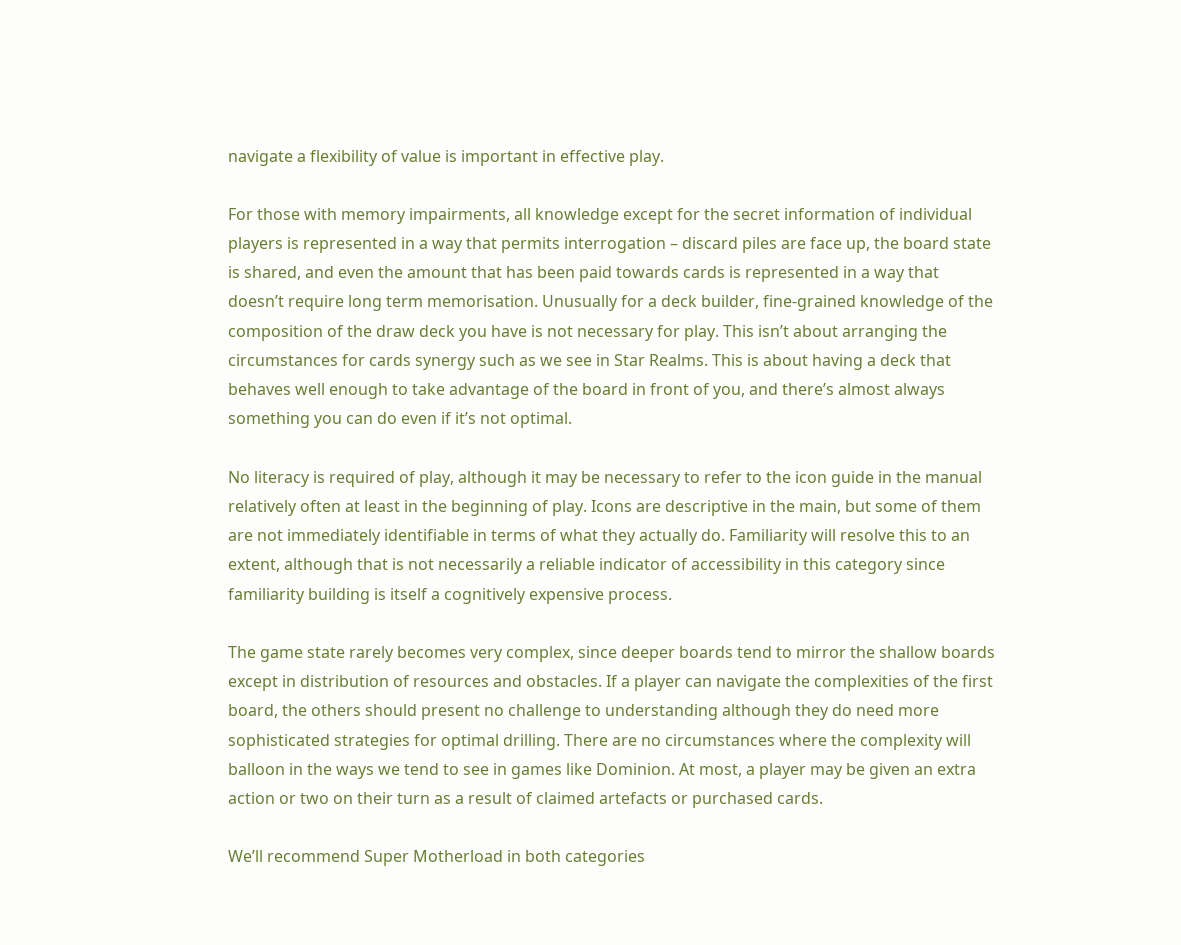navigate a flexibility of value is important in effective play.

For those with memory impairments, all knowledge except for the secret information of individual players is represented in a way that permits interrogation – discard piles are face up, the board state is shared, and even the amount that has been paid towards cards is represented in a way that doesn’t require long term memorisation. Unusually for a deck builder, fine-grained knowledge of the composition of the draw deck you have is not necessary for play. This isn’t about arranging the circumstances for cards synergy such as we see in Star Realms. This is about having a deck that behaves well enough to take advantage of the board in front of you, and there’s almost always something you can do even if it’s not optimal.

No literacy is required of play, although it may be necessary to refer to the icon guide in the manual relatively often at least in the beginning of play. Icons are descriptive in the main, but some of them are not immediately identifiable in terms of what they actually do. Familiarity will resolve this to an extent, although that is not necessarily a reliable indicator of accessibility in this category since familiarity building is itself a cognitively expensive process.

The game state rarely becomes very complex, since deeper boards tend to mirror the shallow boards except in distribution of resources and obstacles. If a player can navigate the complexities of the first board, the others should present no challenge to understanding although they do need more sophisticated strategies for optimal drilling. There are no circumstances where the complexity will balloon in the ways we tend to see in games like Dominion. At most, a player may be given an extra action or two on their turn as a result of claimed artefacts or purchased cards.

We’ll recommend Super Motherload in both categories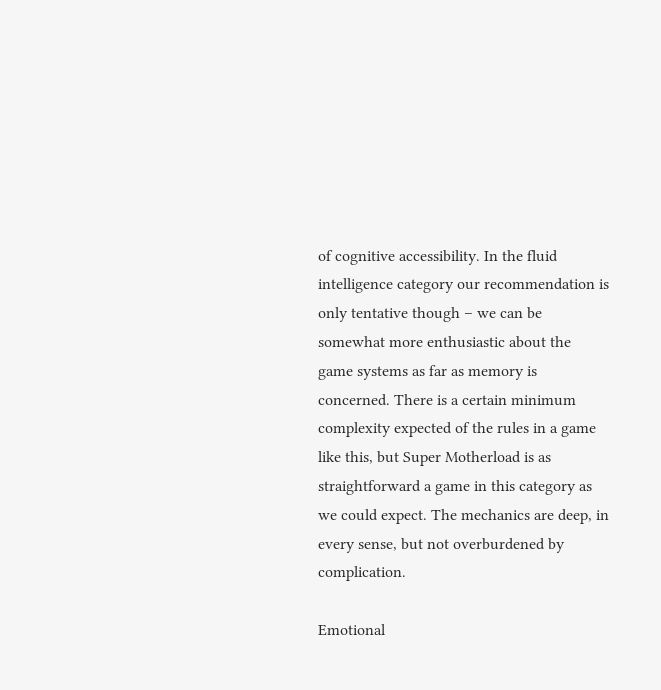of cognitive accessibility. In the fluid intelligence category our recommendation is only tentative though – we can be somewhat more enthusiastic about the game systems as far as memory is concerned. There is a certain minimum complexity expected of the rules in a game like this, but Super Motherload is as straightforward a game in this category as we could expect. The mechanics are deep, in every sense, but not overburdened by complication.

Emotional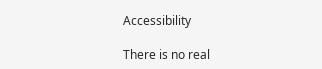Accessibility

There is no real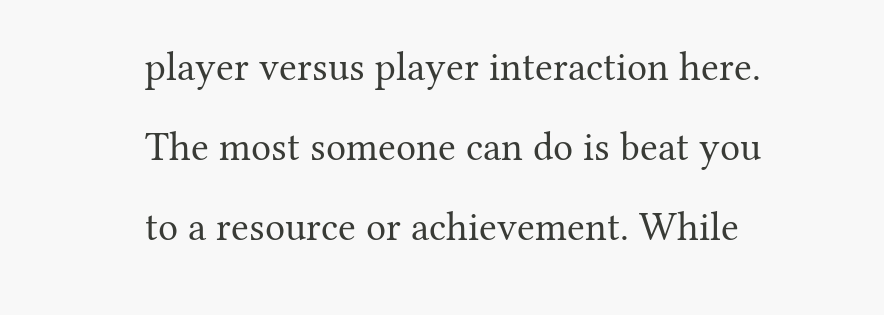player versus player interaction here. The most someone can do is beat you to a resource or achievement. While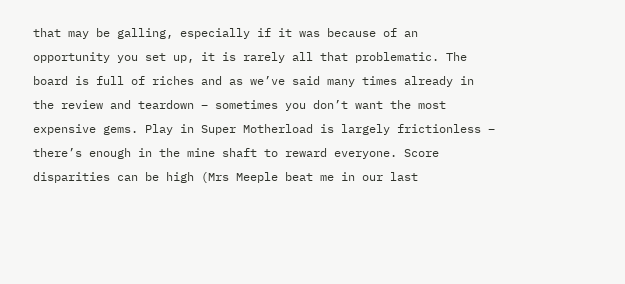that may be galling, especially if it was because of an opportunity you set up, it is rarely all that problematic. The board is full of riches and as we’ve said many times already in the review and teardown – sometimes you don’t want the most expensive gems. Play in Super Motherload is largely frictionless – there’s enough in the mine shaft to reward everyone. Score disparities can be high (Mrs Meeple beat me in our last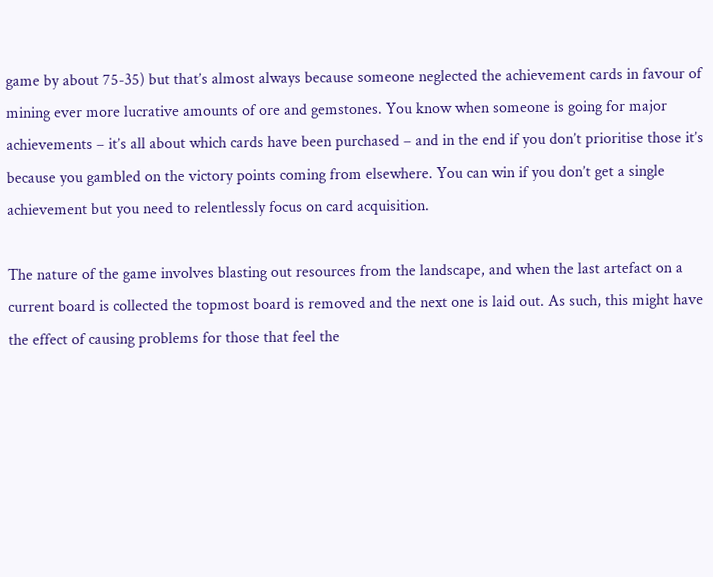game by about 75-35) but that’s almost always because someone neglected the achievement cards in favour of mining ever more lucrative amounts of ore and gemstones. You know when someone is going for major achievements – it’s all about which cards have been purchased – and in the end if you don’t prioritise those it’s because you gambled on the victory points coming from elsewhere. You can win if you don’t get a single achievement but you need to relentlessly focus on card acquisition.

The nature of the game involves blasting out resources from the landscape, and when the last artefact on a current board is collected the topmost board is removed and the next one is laid out. As such, this might have the effect of causing problems for those that feel the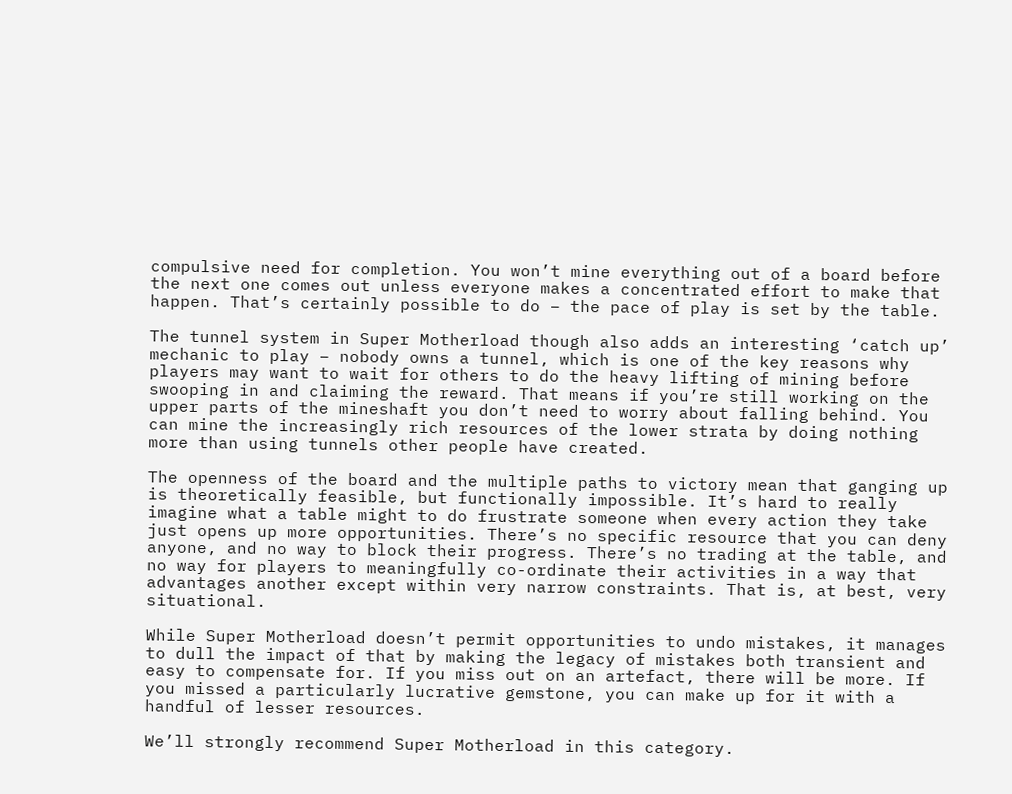compulsive need for completion. You won’t mine everything out of a board before the next one comes out unless everyone makes a concentrated effort to make that happen. That’s certainly possible to do – the pace of play is set by the table.

The tunnel system in Super Motherload though also adds an interesting ‘catch up’ mechanic to play – nobody owns a tunnel, which is one of the key reasons why players may want to wait for others to do the heavy lifting of mining before swooping in and claiming the reward. That means if you’re still working on the upper parts of the mineshaft you don’t need to worry about falling behind. You can mine the increasingly rich resources of the lower strata by doing nothing more than using tunnels other people have created.

The openness of the board and the multiple paths to victory mean that ganging up is theoretically feasible, but functionally impossible. It’s hard to really imagine what a table might to do frustrate someone when every action they take just opens up more opportunities. There’s no specific resource that you can deny anyone, and no way to block their progress. There’s no trading at the table, and no way for players to meaningfully co-ordinate their activities in a way that advantages another except within very narrow constraints. That is, at best, very situational.

While Super Motherload doesn’t permit opportunities to undo mistakes, it manages to dull the impact of that by making the legacy of mistakes both transient and easy to compensate for. If you miss out on an artefact, there will be more. If you missed a particularly lucrative gemstone, you can make up for it with a handful of lesser resources.

We’ll strongly recommend Super Motherload in this category.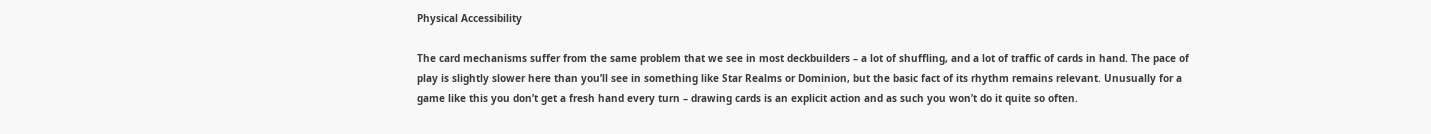Physical Accessibility

The card mechanisms suffer from the same problem that we see in most deckbuilders – a lot of shuffling, and a lot of traffic of cards in hand. The pace of play is slightly slower here than you’ll see in something like Star Realms or Dominion, but the basic fact of its rhythm remains relevant. Unusually for a game like this you don’t get a fresh hand every turn – drawing cards is an explicit action and as such you won’t do it quite so often.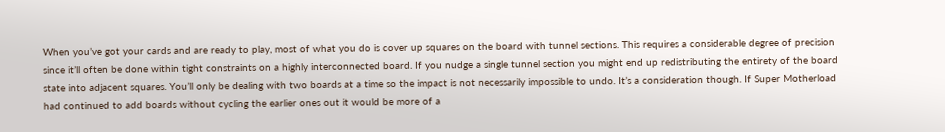When you’ve got your cards and are ready to play, most of what you do is cover up squares on the board with tunnel sections. This requires a considerable degree of precision since it’ll often be done within tight constraints on a highly interconnected board. If you nudge a single tunnel section you might end up redistributing the entirety of the board state into adjacent squares. You’ll only be dealing with two boards at a time so the impact is not necessarily impossible to undo. It’s a consideration though. If Super Motherload had continued to add boards without cycling the earlier ones out it would be more of a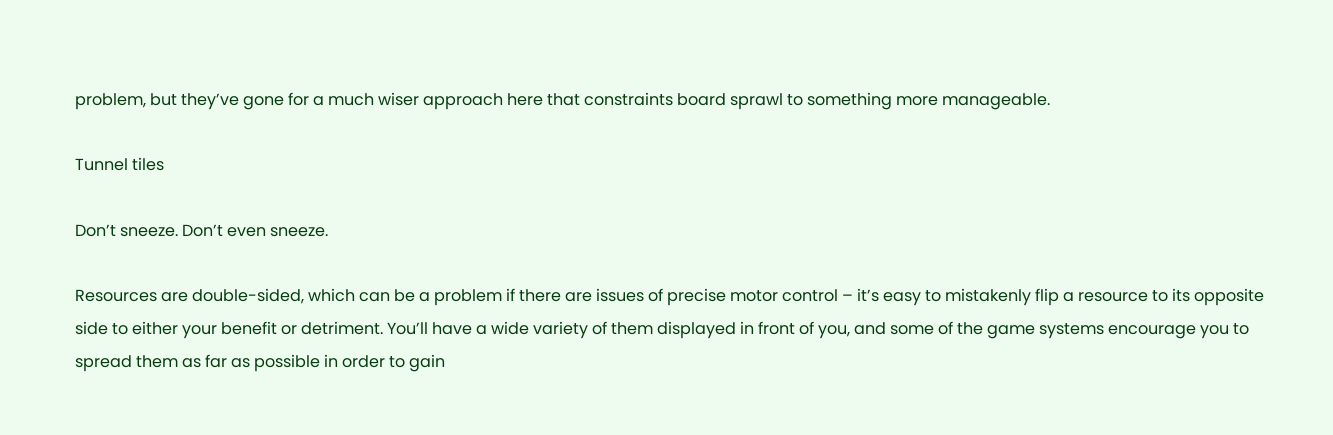problem, but they’ve gone for a much wiser approach here that constraints board sprawl to something more manageable.

Tunnel tiles

Don’t sneeze. Don’t even sneeze.

Resources are double-sided, which can be a problem if there are issues of precise motor control – it’s easy to mistakenly flip a resource to its opposite side to either your benefit or detriment. You’ll have a wide variety of them displayed in front of you, and some of the game systems encourage you to spread them as far as possible in order to gain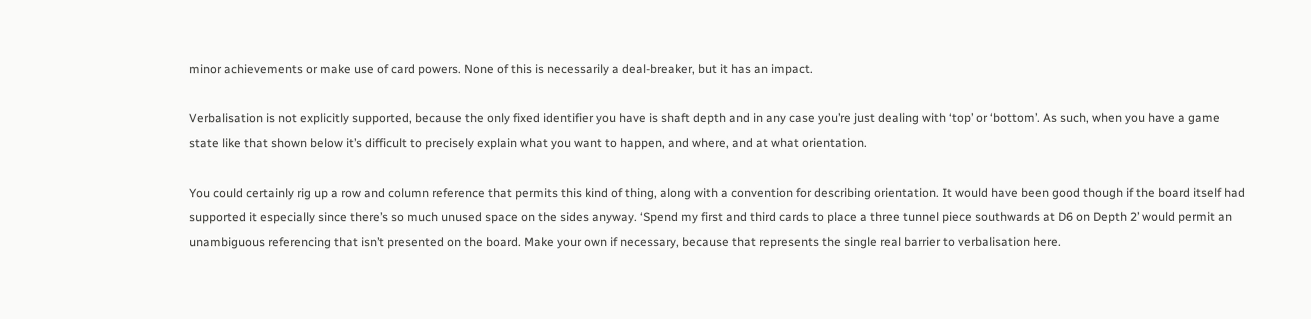minor achievements or make use of card powers. None of this is necessarily a deal-breaker, but it has an impact.

Verbalisation is not explicitly supported, because the only fixed identifier you have is shaft depth and in any case you’re just dealing with ‘top’ or ‘bottom’. As such, when you have a game state like that shown below it’s difficult to precisely explain what you want to happen, and where, and at what orientation.

You could certainly rig up a row and column reference that permits this kind of thing, along with a convention for describing orientation. It would have been good though if the board itself had supported it especially since there’s so much unused space on the sides anyway. ‘Spend my first and third cards to place a three tunnel piece southwards at D6 on Depth 2’ would permit an unambiguous referencing that isn’t presented on the board. Make your own if necessary, because that represents the single real barrier to verbalisation here.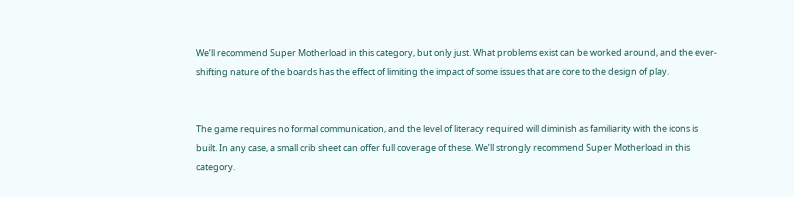We’ll recommend Super Motherload in this category, but only just. What problems exist can be worked around, and the ever-shifting nature of the boards has the effect of limiting the impact of some issues that are core to the design of play.


The game requires no formal communication, and the level of literacy required will diminish as familiarity with the icons is built. In any case, a small crib sheet can offer full coverage of these. We’ll strongly recommend Super Motherload in this category.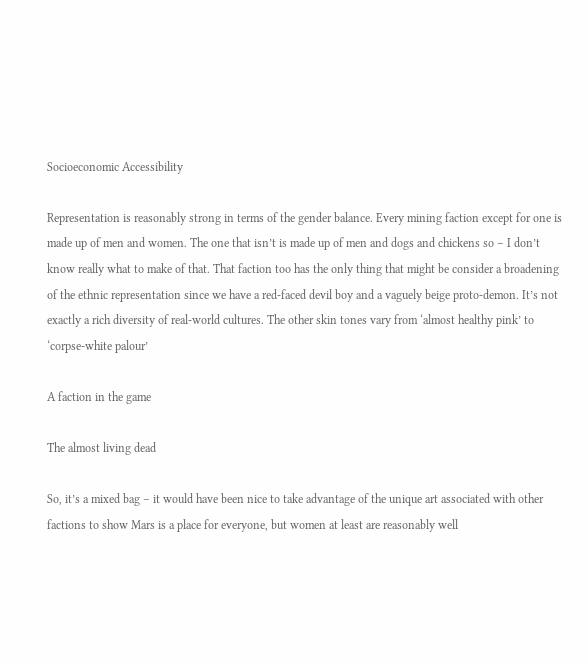Socioeconomic Accessibility

Representation is reasonably strong in terms of the gender balance. Every mining faction except for one is made up of men and women. The one that isn’t is made up of men and dogs and chickens so – I don’t know really what to make of that. That faction too has the only thing that might be consider a broadening of the ethnic representation since we have a red-faced devil boy and a vaguely beige proto-demon. It’s not exactly a rich diversity of real-world cultures. The other skin tones vary from ‘almost healthy pink’ to ‘corpse-white palour’

A faction in the game

The almost living dead

So, it’s a mixed bag – it would have been nice to take advantage of the unique art associated with other factions to show Mars is a place for everyone, but women at least are reasonably well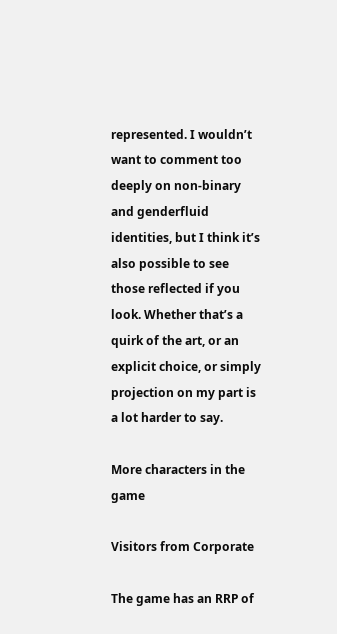represented. I wouldn’t want to comment too deeply on non-binary and genderfluid identities, but I think it’s also possible to see those reflected if you look. Whether that’s a quirk of the art, or an explicit choice, or simply projection on my part is a lot harder to say.

More characters in the game

Visitors from Corporate

The game has an RRP of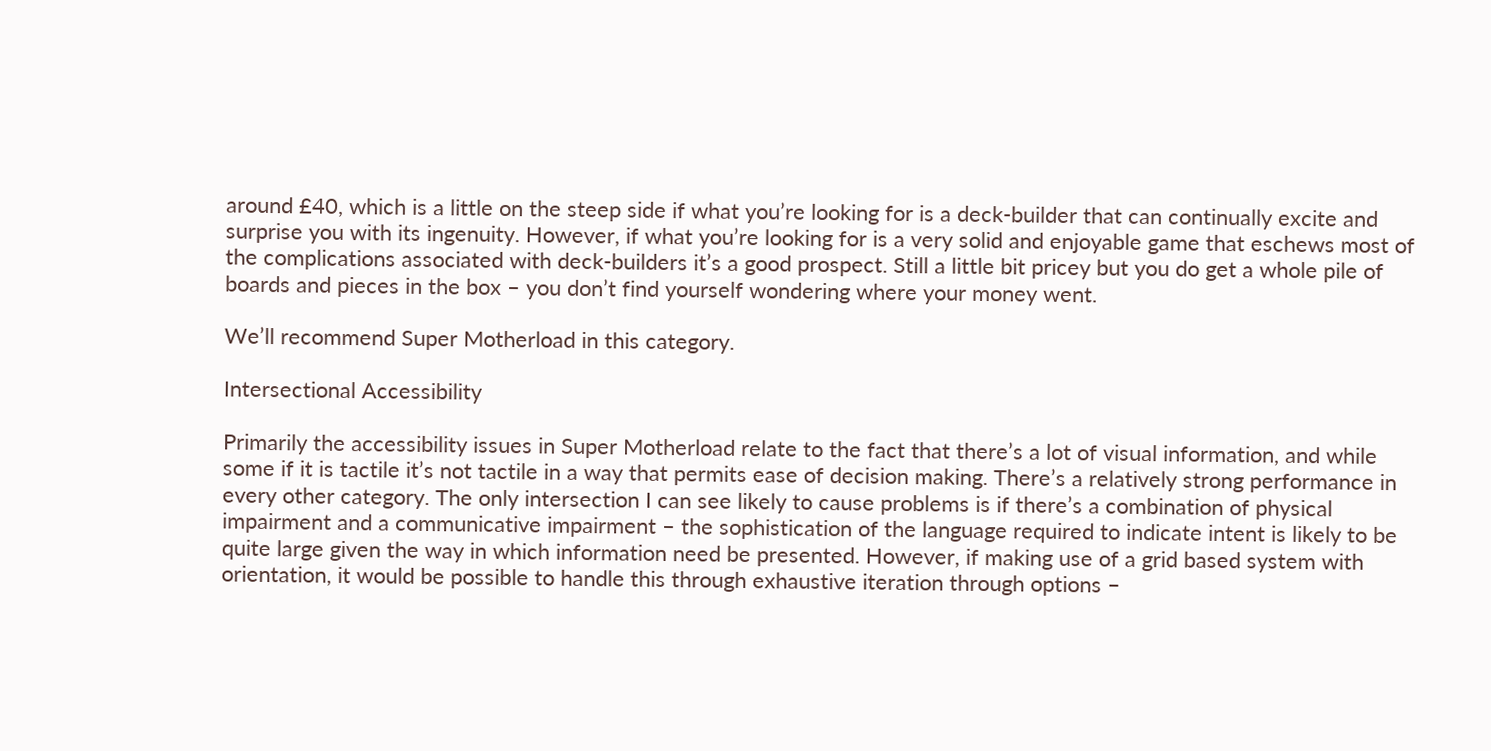around £40, which is a little on the steep side if what you’re looking for is a deck-builder that can continually excite and surprise you with its ingenuity. However, if what you’re looking for is a very solid and enjoyable game that eschews most of the complications associated with deck-builders it’s a good prospect. Still a little bit pricey but you do get a whole pile of boards and pieces in the box – you don’t find yourself wondering where your money went.

We’ll recommend Super Motherload in this category.

Intersectional Accessibility

Primarily the accessibility issues in Super Motherload relate to the fact that there’s a lot of visual information, and while some if it is tactile it’s not tactile in a way that permits ease of decision making. There’s a relatively strong performance in every other category. The only intersection I can see likely to cause problems is if there’s a combination of physical impairment and a communicative impairment – the sophistication of the language required to indicate intent is likely to be quite large given the way in which information need be presented. However, if making use of a grid based system with orientation, it would be possible to handle this through exhaustive iteration through options –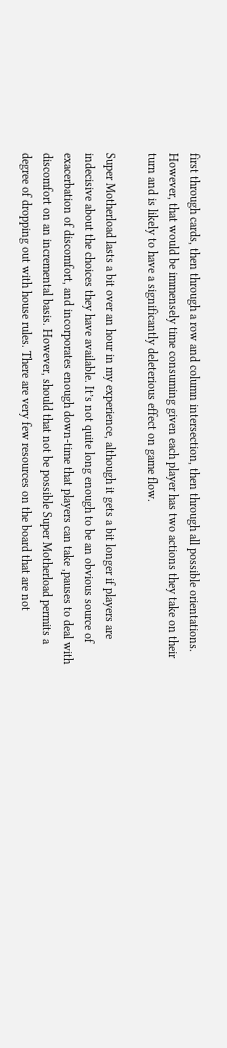first through cards, then through a row and column intersection, then through all possible orientations. However, that would be immensely time consuming given each player has two actions they take on their turn and is likely to have a significantly deleterious effect on game flow.

Super Motherload lasts a bit over an hour in my experience, although it gets a bit longer if players are indecisive about the choices they have available. It’s not quite long enough to be an obvious source of exacerbation of discomfort, and incorporates enough down-time that players can take ,pauses to deal with discomfort on an incremental basis. However, should that not be possible Super Motherload permits a degree of dropping out with house rules. There are very few resources on the board that are not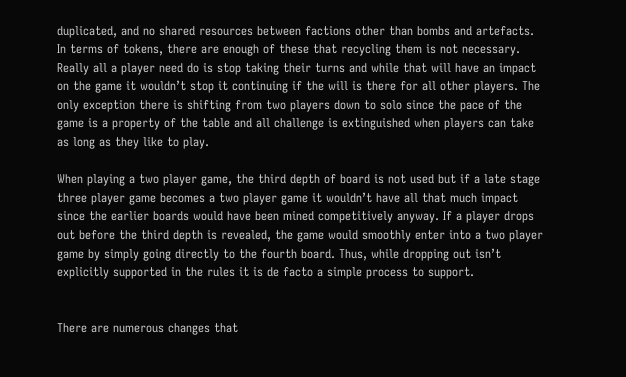duplicated, and no shared resources between factions other than bombs and artefacts. In terms of tokens, there are enough of these that recycling them is not necessary. Really all a player need do is stop taking their turns and while that will have an impact on the game it wouldn’t stop it continuing if the will is there for all other players. The only exception there is shifting from two players down to solo since the pace of the game is a property of the table and all challenge is extinguished when players can take as long as they like to play.

When playing a two player game, the third depth of board is not used but if a late stage three player game becomes a two player game it wouldn’t have all that much impact since the earlier boards would have been mined competitively anyway. If a player drops out before the third depth is revealed, the game would smoothly enter into a two player game by simply going directly to the fourth board. Thus, while dropping out isn’t explicitly supported in the rules it is de facto a simple process to support.


There are numerous changes that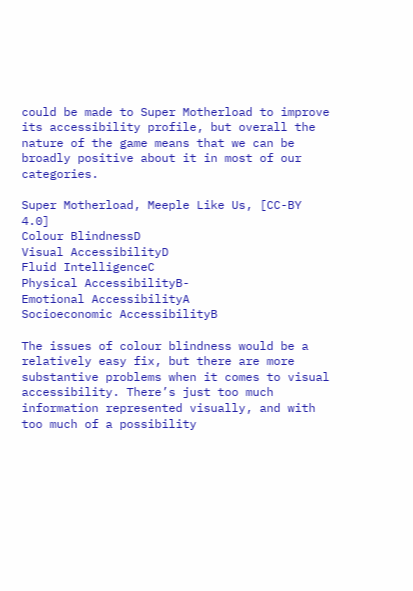could be made to Super Motherload to improve its accessibility profile, but overall the nature of the game means that we can be broadly positive about it in most of our categories.

Super Motherload, Meeple Like Us, [CC-BY 4.0]
Colour BlindnessD
Visual AccessibilityD
Fluid IntelligenceC
Physical AccessibilityB-
Emotional AccessibilityA
Socioeconomic AccessibilityB

The issues of colour blindness would be a relatively easy fix, but there are more substantive problems when it comes to visual accessibility. There’s just too much information represented visually, and with too much of a possibility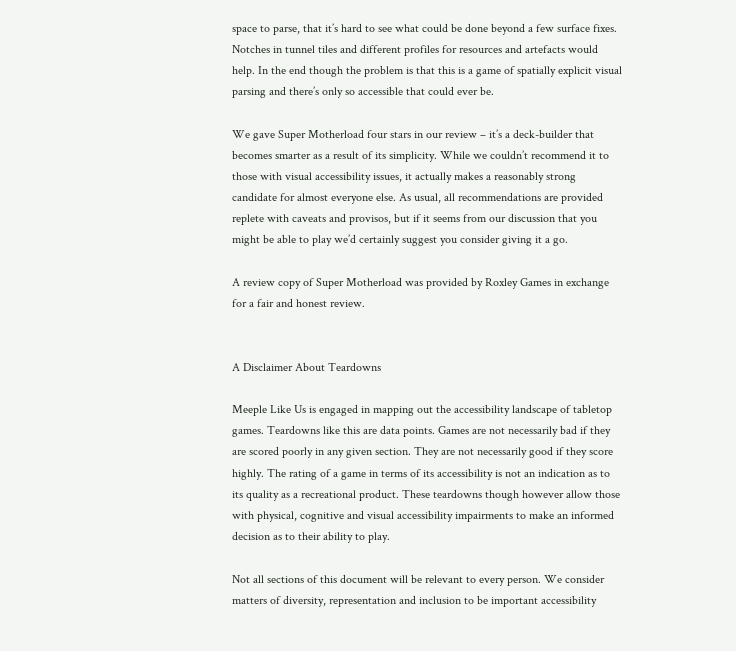space to parse, that it’s hard to see what could be done beyond a few surface fixes. Notches in tunnel tiles and different profiles for resources and artefacts would help. In the end though the problem is that this is a game of spatially explicit visual parsing and there’s only so accessible that could ever be.

We gave Super Motherload four stars in our review – it’s a deck-builder that becomes smarter as a result of its simplicity. While we couldn’t recommend it to those with visual accessibility issues, it actually makes a reasonably strong candidate for almost everyone else. As usual, all recommendations are provided replete with caveats and provisos, but if it seems from our discussion that you might be able to play we’d certainly suggest you consider giving it a go.

A review copy of Super Motherload was provided by Roxley Games in exchange for a fair and honest review.


A Disclaimer About Teardowns

Meeple Like Us is engaged in mapping out the accessibility landscape of tabletop games. Teardowns like this are data points. Games are not necessarily bad if they are scored poorly in any given section. They are not necessarily good if they score highly. The rating of a game in terms of its accessibility is not an indication as to its quality as a recreational product. These teardowns though however allow those with physical, cognitive and visual accessibility impairments to make an informed decision as to their ability to play.

Not all sections of this document will be relevant to every person. We consider matters of diversity, representation and inclusion to be important accessibility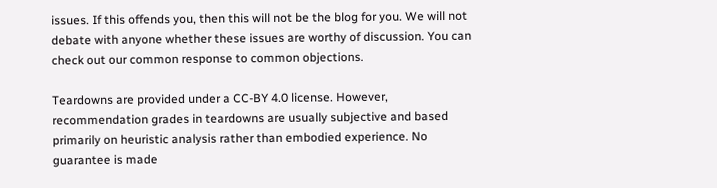issues. If this offends you, then this will not be the blog for you. We will not debate with anyone whether these issues are worthy of discussion. You can check out our common response to common objections.

Teardowns are provided under a CC-BY 4.0 license. However, recommendation grades in teardowns are usually subjective and based primarily on heuristic analysis rather than embodied experience. No guarantee is made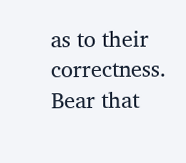as to their correctness. Bear that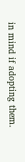in mind if adopting them.